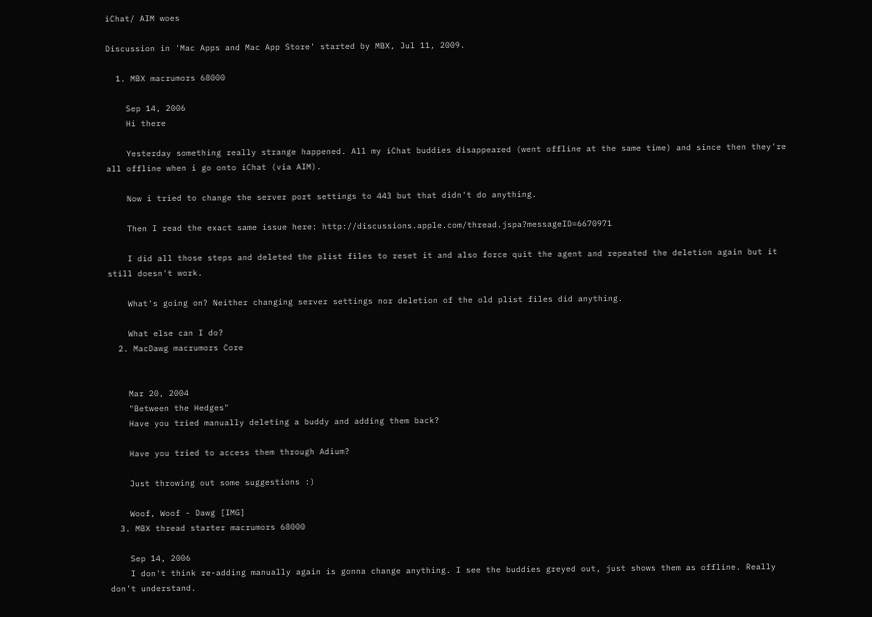iChat/ AIM woes

Discussion in 'Mac Apps and Mac App Store' started by MBX, Jul 11, 2009.

  1. MBX macrumors 68000

    Sep 14, 2006
    Hi there

    Yesterday something really strange happened. All my iChat buddies disappeared (went offline at the same time) and since then they're all offline when i go onto iChat (via AIM).

    Now i tried to change the server port settings to 443 but that didn't do anything.

    Then I read the exact same issue here: http://discussions.apple.com/thread.jspa?messageID=6670971

    I did all those steps and deleted the plist files to reset it and also force quit the agent and repeated the deletion again but it still doesn't work.

    What's going on? Neither changing server settings nor deletion of the old plist files did anything.

    What else can I do?
  2. MacDawg macrumors Core


    Mar 20, 2004
    "Between the Hedges"
    Have you tried manually deleting a buddy and adding them back?

    Have you tried to access them through Adium?

    Just throwing out some suggestions :)

    Woof, Woof - Dawg [IMG]
  3. MBX thread starter macrumors 68000

    Sep 14, 2006
    I don't think re-adding manually again is gonna change anything. I see the buddies greyed out, just shows them as offline. Really don't understand.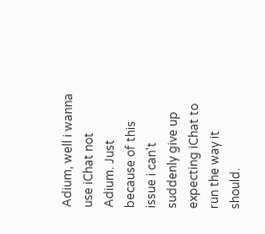Adium, well i wanna use iChat not Adium. Just because of this issue i can't suddenly give up expecting iChat to run the way it should.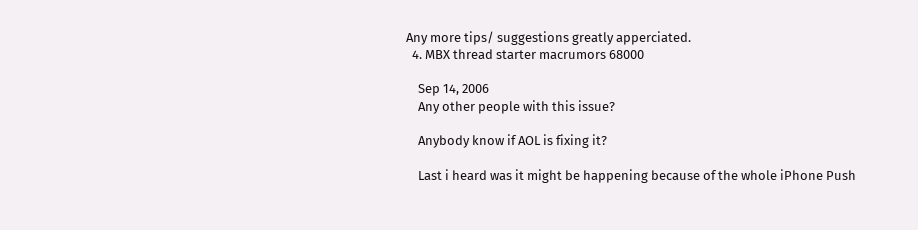Any more tips/ suggestions greatly apperciated.
  4. MBX thread starter macrumors 68000

    Sep 14, 2006
    Any other people with this issue?

    Anybody know if AOL is fixing it?

    Last i heard was it might be happening because of the whole iPhone Push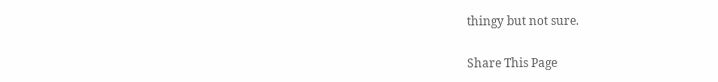thingy but not sure.

Share This Page